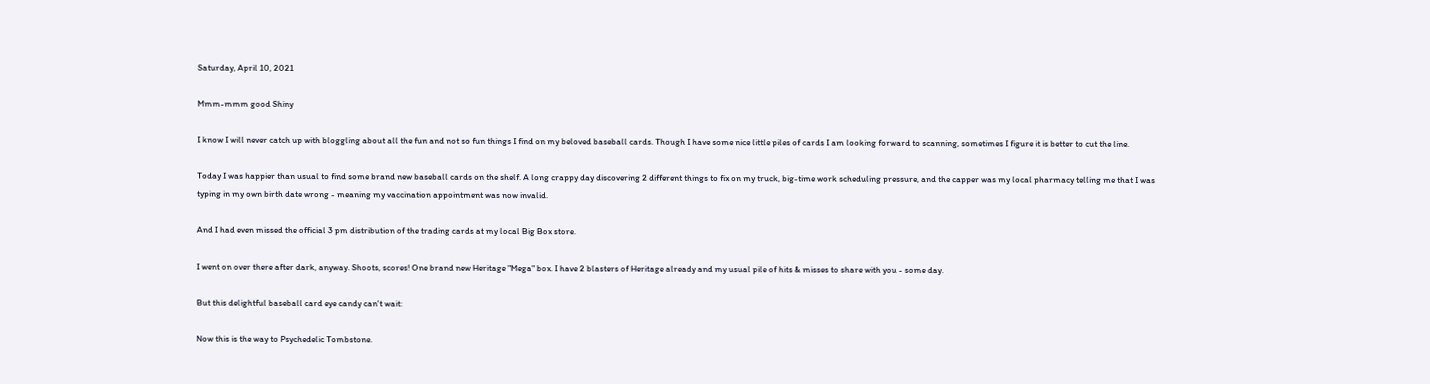Saturday, April 10, 2021

Mmm-mmm good Shiny

I know I will never catch up with bloggling about all the fun and not so fun things I find on my beloved baseball cards. Though I have some nice little piles of cards I am looking forward to scanning, sometimes I figure it is better to cut the line.

Today I was happier than usual to find some brand new baseball cards on the shelf. A long crappy day discovering 2 different things to fix on my truck, big-time work scheduling pressure, and the capper was my local pharmacy telling me that I was typing in my own birth date wrong - meaning my vaccination appointment was now invalid.

And I had even missed the official 3 pm distribution of the trading cards at my local Big Box store.

I went on over there after dark, anyway. Shoots, scores! One brand new Heritage "Mega" box. I have 2 blasters of Heritage already and my usual pile of hits & misses to share with you - some day.

But this delightful baseball card eye candy can't wait:

Now this is the way to Psychedelic Tombstone.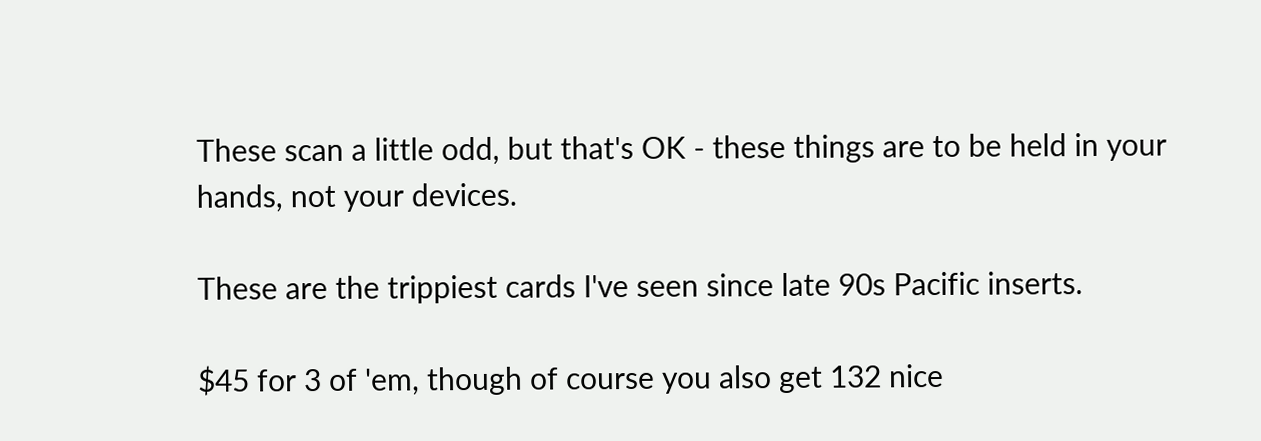These scan a little odd, but that's OK - these things are to be held in your hands, not your devices.

These are the trippiest cards I've seen since late 90s Pacific inserts.

$45 for 3 of 'em, though of course you also get 132 nice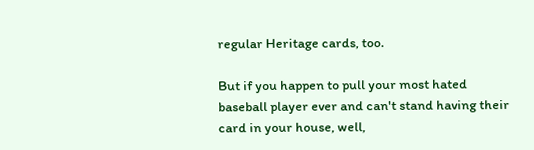regular Heritage cards, too.

But if you happen to pull your most hated baseball player ever and can't stand having their card in your house, well,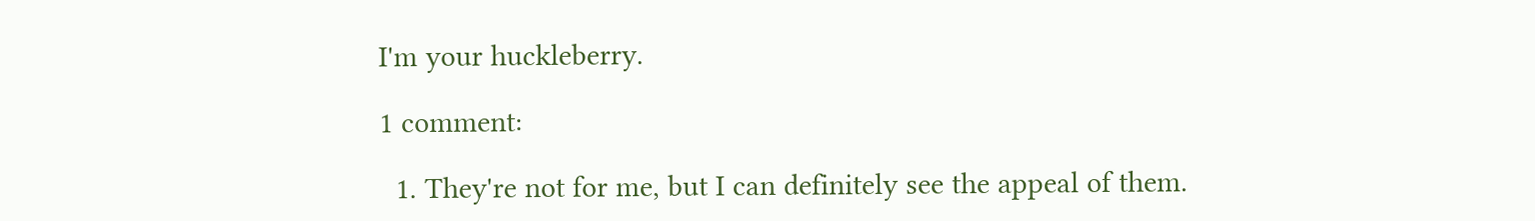I'm your huckleberry.

1 comment:

  1. They're not for me, but I can definitely see the appeal of them.